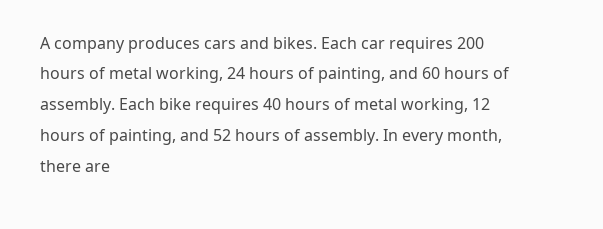A company produces cars and bikes. Each car requires 200 hours of metal working, 24 hours of painting, and 60 hours of assembly. Each bike requires 40 hours of metal working, 12 hours of painting, and 52 hours of assembly. In every month, there are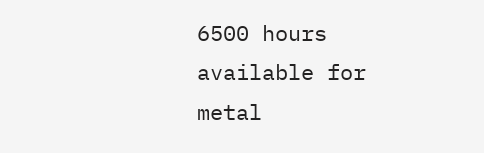6500 hours available for metal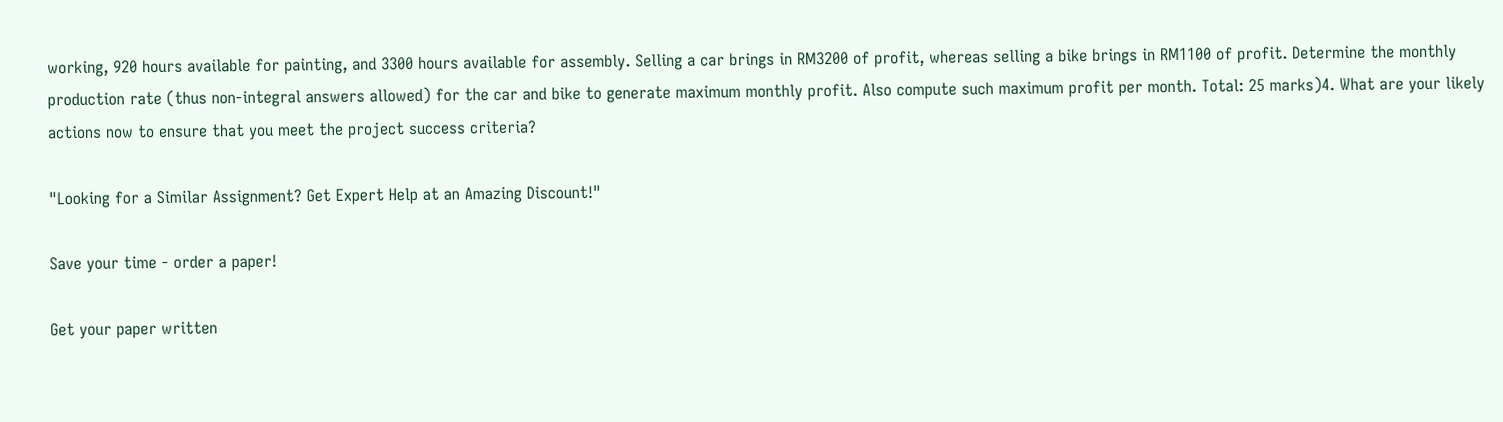working, 920 hours available for painting, and 3300 hours available for assembly. Selling a car brings in RM3200 of profit, whereas selling a bike brings in RM1100 of profit. Determine the monthly production rate (thus non-integral answers allowed) for the car and bike to generate maximum monthly profit. Also compute such maximum profit per month. Total: 25 marks)4. What are your likely actions now to ensure that you meet the project success criteria?

"Looking for a Similar Assignment? Get Expert Help at an Amazing Discount!"

Save your time - order a paper!

Get your paper written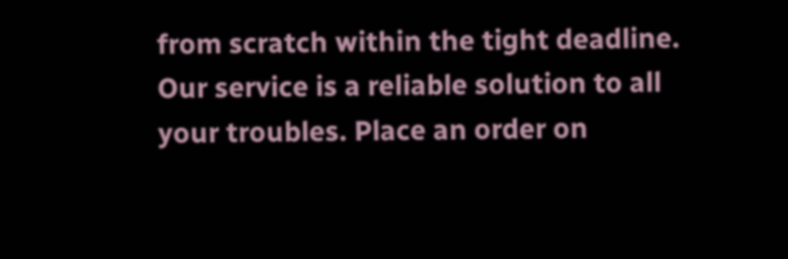from scratch within the tight deadline. Our service is a reliable solution to all your troubles. Place an order on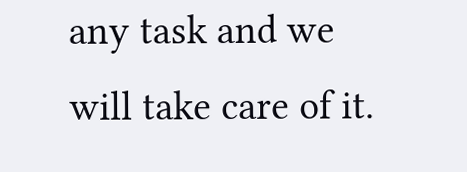any task and we will take care of it.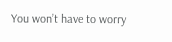You won’t have to worry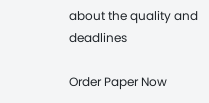about the quality and deadlines

Order Paper Now